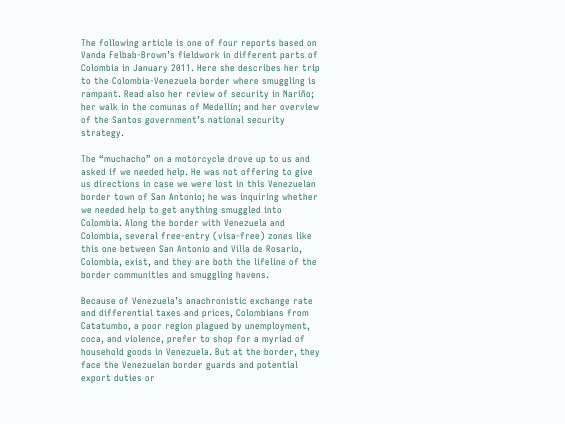The following article is one of four reports based on Vanda Felbab-Brown’s fieldwork in different parts of Colombia in January 2011. Here she describes her trip to the Colombia-Venezuela border where smuggling is rampant. Read also her review of security in Nariño; her walk in the comunas of Medellín; and her overview of the Santos government’s national security strategy.

The “muchacho” on a motorcycle drove up to us and asked if we needed help. He was not offering to give us directions in case we were lost in this Venezuelan border town of San Antonio; he was inquiring whether we needed help to get anything smuggled into Colombia. Along the border with Venezuela and Colombia, several free-entry (visa-free) zones like this one between San Antonio and Villa de Rosario, Colombia, exist, and they are both the lifeline of the border communities and smuggling havens.

Because of Venezuela’s anachronistic exchange rate and differential taxes and prices, Colombians from Catatumbo, a poor region plagued by unemployment, coca, and violence, prefer to shop for a myriad of household goods in Venezuela. But at the border, they face the Venezuelan border guards and potential export duties or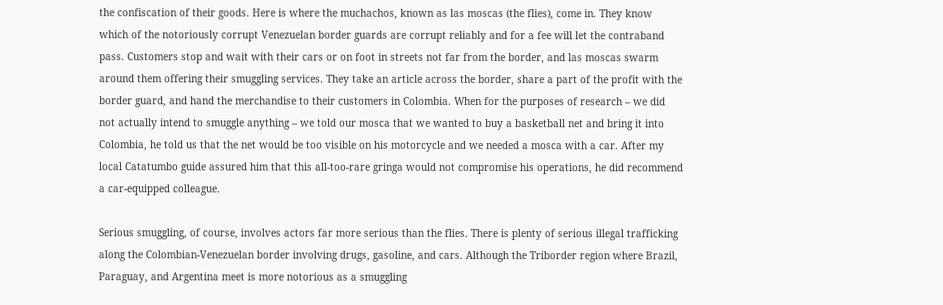the confiscation of their goods. Here is where the muchachos, known as las moscas (the flies), come in. They know which of the notoriously corrupt Venezuelan border guards are corrupt reliably and for a fee will let the contraband pass. Customers stop and wait with their cars or on foot in streets not far from the border, and las moscas swarm around them offering their smuggling services. They take an article across the border, share a part of the profit with the border guard, and hand the merchandise to their customers in Colombia. When for the purposes of research – we did not actually intend to smuggle anything – we told our mosca that we wanted to buy a basketball net and bring it into Colombia, he told us that the net would be too visible on his motorcycle and we needed a mosca with a car. After my local Catatumbo guide assured him that this all-too-rare gringa would not compromise his operations, he did recommend a car-equipped colleague.

Serious smuggling, of course, involves actors far more serious than the flies. There is plenty of serious illegal trafficking along the Colombian-Venezuelan border involving drugs, gasoline, and cars. Although the Triborder region where Brazil, Paraguay, and Argentina meet is more notorious as a smuggling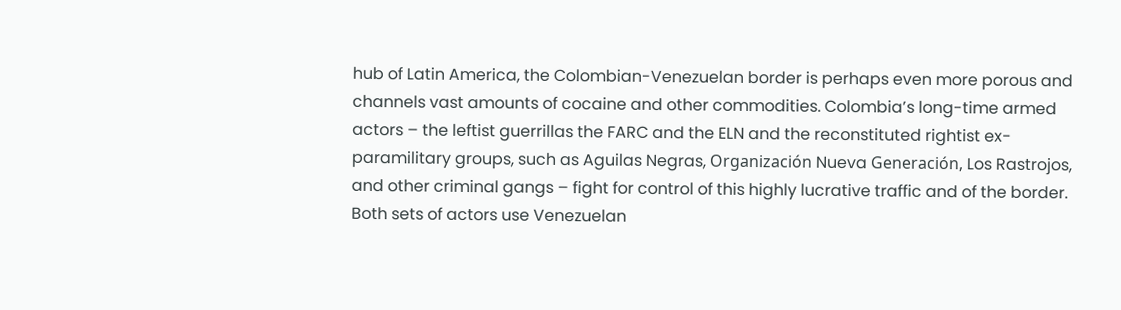hub of Latin America, the Colombian-Venezuelan border is perhaps even more porous and channels vast amounts of cocaine and other commodities. Colombia’s long-time armed actors – the leftist guerrillas the FARC and the ELN and the reconstituted rightist ex-paramilitary groups, such as Aguilas Negras, Organización Nueva Generación, Los Rastrojos, and other criminal gangs – fight for control of this highly lucrative traffic and of the border. Both sets of actors use Venezuelan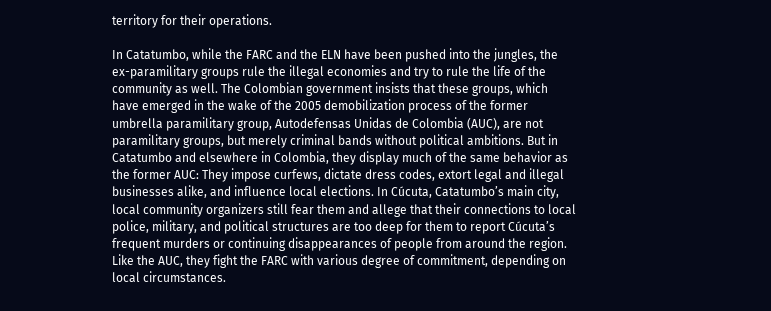territory for their operations.

In Catatumbo, while the FARC and the ELN have been pushed into the jungles, the ex-paramilitary groups rule the illegal economies and try to rule the life of the community as well. The Colombian government insists that these groups, which have emerged in the wake of the 2005 demobilization process of the former umbrella paramilitary group, Autodefensas Unidas de Colombia (AUC), are not paramilitary groups, but merely criminal bands without political ambitions. But in Catatumbo and elsewhere in Colombia, they display much of the same behavior as the former AUC: They impose curfews, dictate dress codes, extort legal and illegal businesses alike, and influence local elections. In Cúcuta, Catatumbo’s main city, local community organizers still fear them and allege that their connections to local police, military, and political structures are too deep for them to report Cúcuta’s frequent murders or continuing disappearances of people from around the region. Like the AUC, they fight the FARC with various degree of commitment, depending on local circumstances.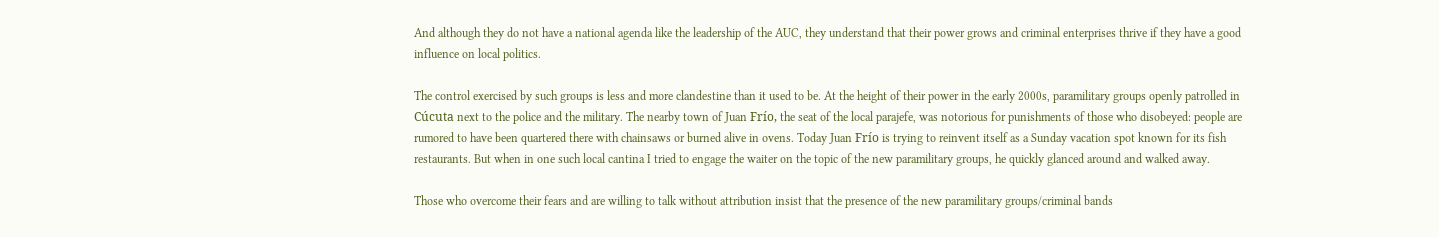And although they do not have a national agenda like the leadership of the AUC, they understand that their power grows and criminal enterprises thrive if they have a good influence on local politics.

The control exercised by such groups is less and more clandestine than it used to be. At the height of their power in the early 2000s, paramilitary groups openly patrolled in Cúcuta next to the police and the military. The nearby town of Juan Frío, the seat of the local parajefe, was notorious for punishments of those who disobeyed: people are rumored to have been quartered there with chainsaws or burned alive in ovens. Today Juan Frío is trying to reinvent itself as a Sunday vacation spot known for its fish restaurants. But when in one such local cantina I tried to engage the waiter on the topic of the new paramilitary groups, he quickly glanced around and walked away.

Those who overcome their fears and are willing to talk without attribution insist that the presence of the new paramilitary groups/criminal bands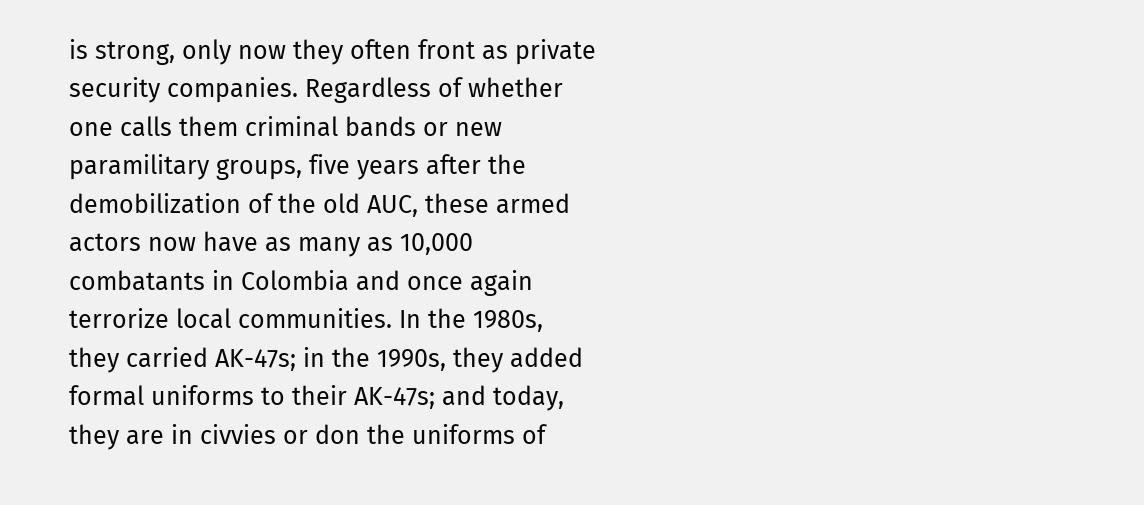is strong, only now they often front as private security companies. Regardless of whether one calls them criminal bands or new paramilitary groups, five years after the demobilization of the old AUC, these armed actors now have as many as 10,000 combatants in Colombia and once again terrorize local communities. In the 1980s, they carried AK-47s; in the 1990s, they added formal uniforms to their AK-47s; and today, they are in civvies or don the uniforms of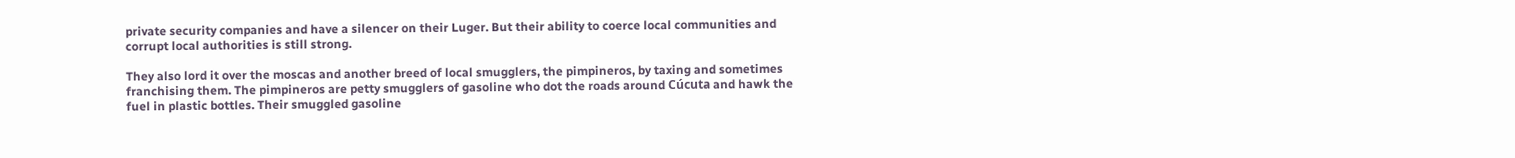private security companies and have a silencer on their Luger. But their ability to coerce local communities and corrupt local authorities is still strong.

They also lord it over the moscas and another breed of local smugglers, the pimpineros, by taxing and sometimes franchising them. The pimpineros are petty smugglers of gasoline who dot the roads around Cúcuta and hawk the fuel in plastic bottles. Their smuggled gasoline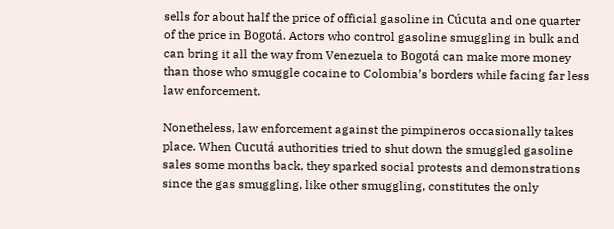sells for about half the price of official gasoline in Cúcuta and one quarter of the price in Bogotá. Actors who control gasoline smuggling in bulk and can bring it all the way from Venezuela to Bogotá can make more money than those who smuggle cocaine to Colombia’s borders while facing far less law enforcement.

Nonetheless, law enforcement against the pimpineros occasionally takes place. When Cucutá authorities tried to shut down the smuggled gasoline sales some months back, they sparked social protests and demonstrations since the gas smuggling, like other smuggling, constitutes the only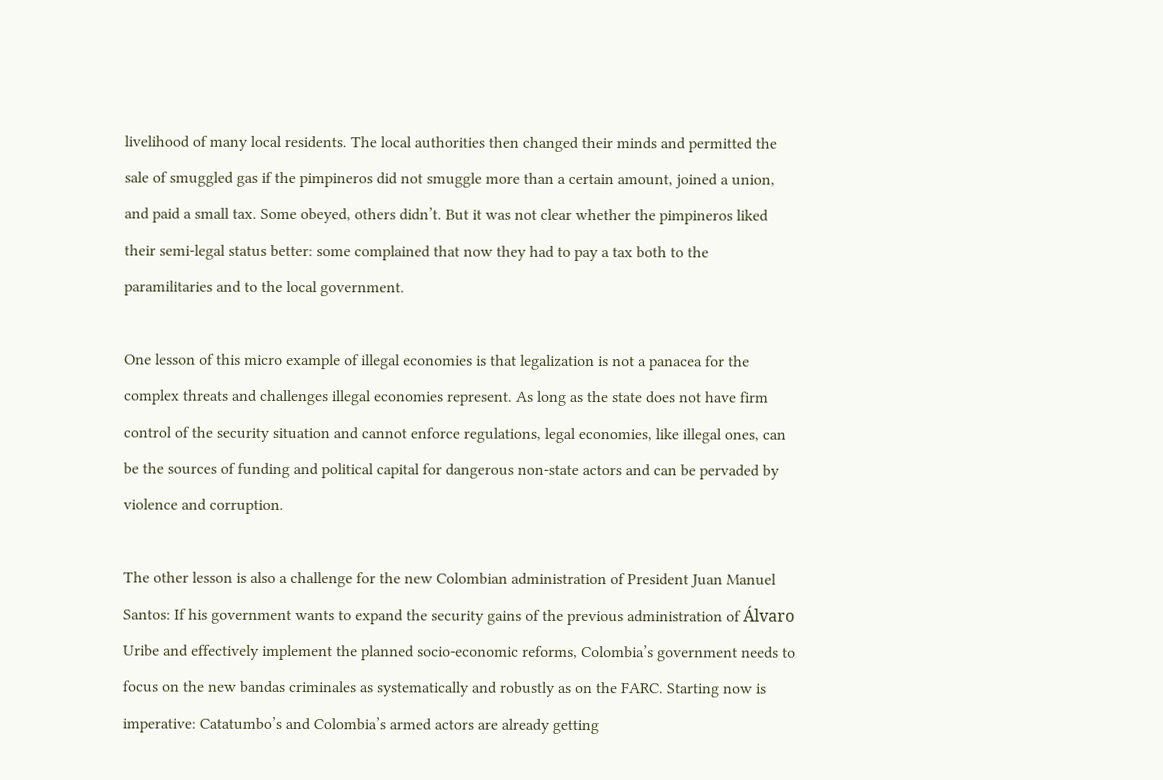livelihood of many local residents. The local authorities then changed their minds and permitted the sale of smuggled gas if the pimpineros did not smuggle more than a certain amount, joined a union, and paid a small tax. Some obeyed, others didn’t. But it was not clear whether the pimpineros liked their semi-legal status better: some complained that now they had to pay a tax both to the paramilitaries and to the local government.

One lesson of this micro example of illegal economies is that legalization is not a panacea for the complex threats and challenges illegal economies represent. As long as the state does not have firm control of the security situation and cannot enforce regulations, legal economies, like illegal ones, can be the sources of funding and political capital for dangerous non-state actors and can be pervaded by violence and corruption.

The other lesson is also a challenge for the new Colombian administration of President Juan Manuel Santos: If his government wants to expand the security gains of the previous administration of Álvaro Uribe and effectively implement the planned socio-economic reforms, Colombia’s government needs to focus on the new bandas criminales as systematically and robustly as on the FARC. Starting now is imperative: Catatumbo’s and Colombia’s armed actors are already getting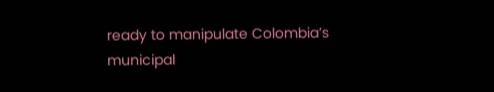ready to manipulate Colombia’s municipal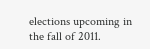elections upcoming in the fall of 2011.